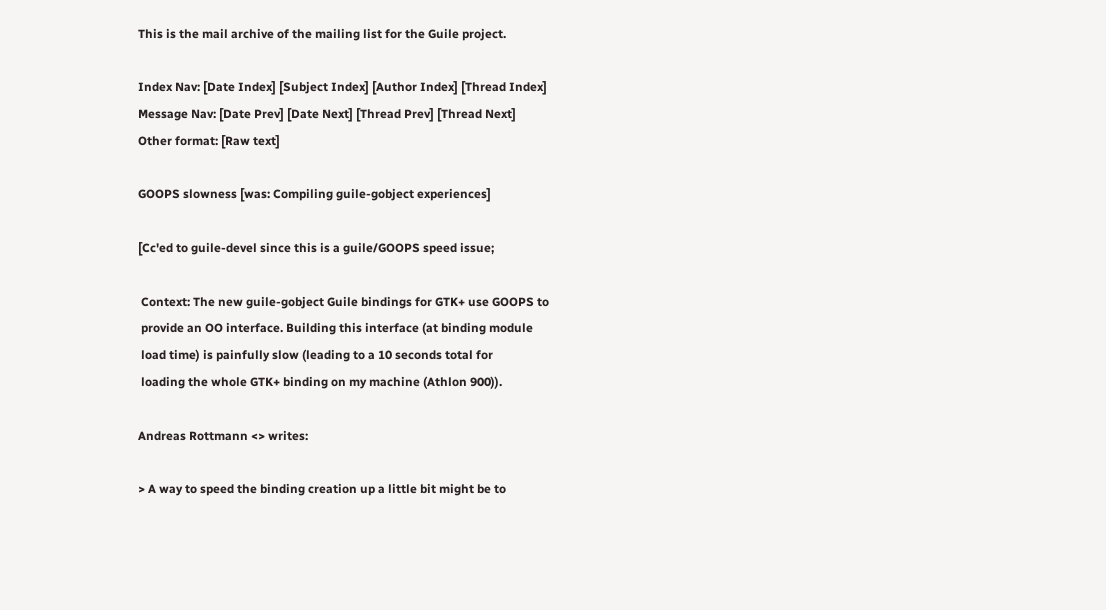This is the mail archive of the mailing list for the Guile project.

Index Nav: [Date Index] [Subject Index] [Author Index] [Thread Index]
Message Nav: [Date Prev] [Date Next] [Thread Prev] [Thread Next]
Other format: [Raw text]

GOOPS slowness [was: Compiling guile-gobject experiences]

[Cc'ed to guile-devel since this is a guile/GOOPS speed issue;

 Context: The new guile-gobject Guile bindings for GTK+ use GOOPS to
 provide an OO interface. Building this interface (at binding module
 load time) is painfully slow (leading to a 10 seconds total for
 loading the whole GTK+ binding on my machine (Athlon 900)).

Andreas Rottmann <> writes:

> A way to speed the binding creation up a little bit might be to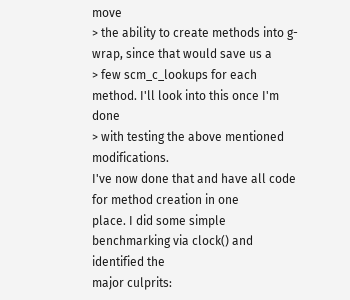move
> the ability to create methods into g-wrap, since that would save us a
> few scm_c_lookups for each method. I'll look into this once I'm done
> with testing the above mentioned modifications.
I've now done that and have all code for method creation in one
place. I did some simple benchmarking via clock() and identified the
major culprits: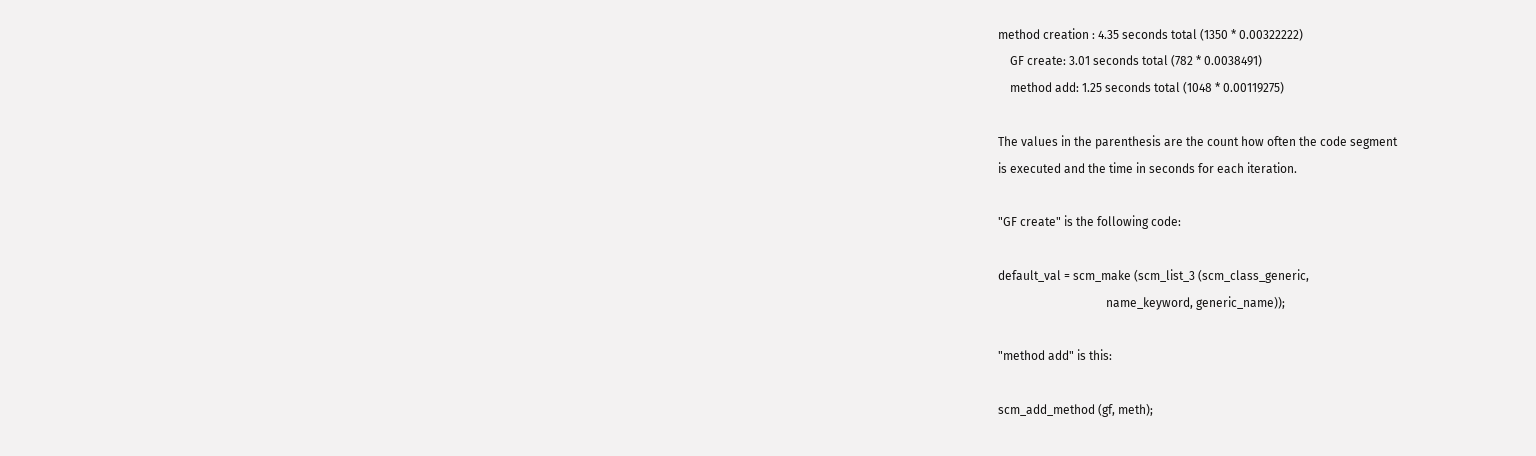method creation : 4.35 seconds total (1350 * 0.00322222)
    GF create: 3.01 seconds total (782 * 0.0038491)
    method add: 1.25 seconds total (1048 * 0.00119275)

The values in the parenthesis are the count how often the code segment
is executed and the time in seconds for each iteration.

"GF create" is the following code:

default_val = scm_make (scm_list_3 (scm_class_generic,
                                    name_keyword, generic_name));

"method add" is this:

scm_add_method (gf, meth);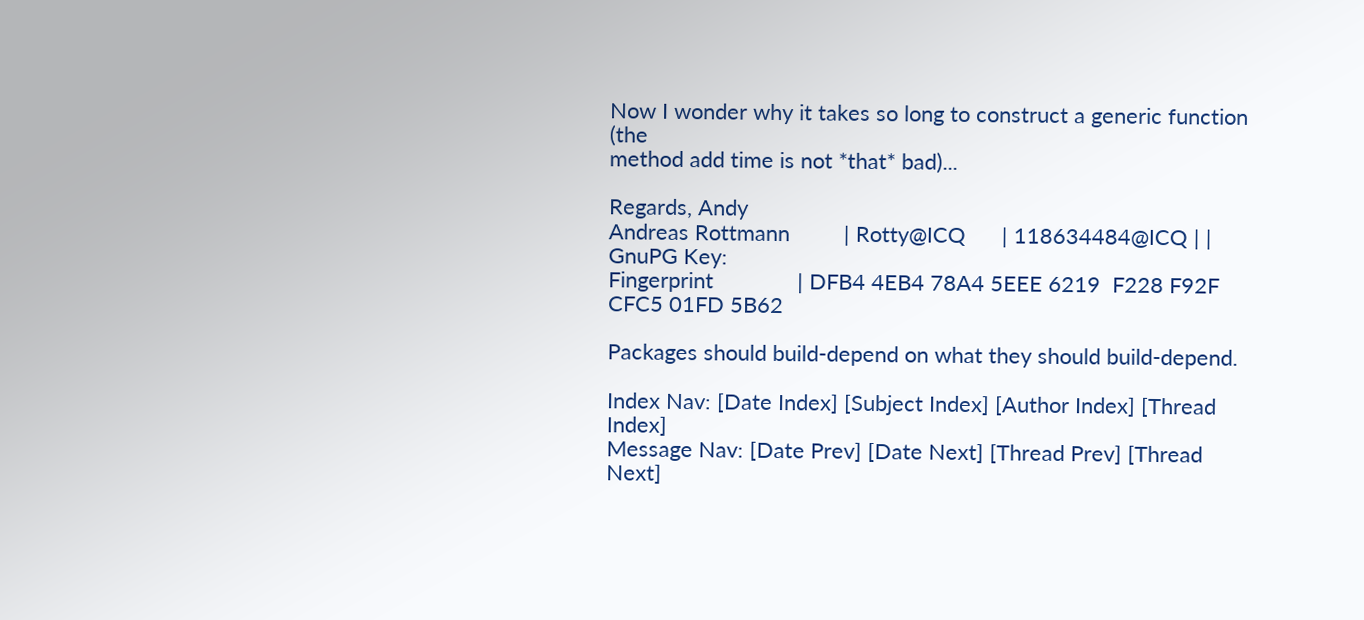Now I wonder why it takes so long to construct a generic function (the
method add time is not *that* bad)...

Regards, Andy
Andreas Rottmann         | Rotty@ICQ      | 118634484@ICQ | | GnuPG Key:
Fingerprint              | DFB4 4EB4 78A4 5EEE 6219  F228 F92F CFC5 01FD 5B62

Packages should build-depend on what they should build-depend.

Index Nav: [Date Index] [Subject Index] [Author Index] [Thread Index]
Message Nav: [Date Prev] [Date Next] [Thread Prev] [Thread Next]